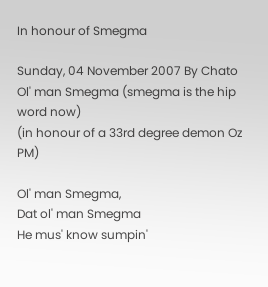In honour of Smegma

Sunday, 04 November 2007 By Chato
Ol' man Smegma (smegma is the hip word now)
(in honour of a 33rd degree demon Oz PM)

Ol' man Smegma,
Dat ol' man Smegma
He mus' know sumpin'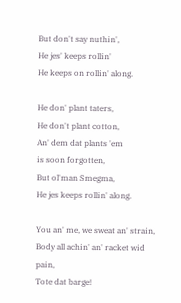But don't say nuthin',
He jes' keeps rollin'
He keeps on rollin' along.

He don' plant taters,
He don't plant cotton,
An' dem dat plants 'em
is soon forgotten,
But ol'man Smegma,
He jes keeps rollin' along.

You an' me, we sweat an' strain,
Body all achin' an' racket wid pain,
Tote dat barge!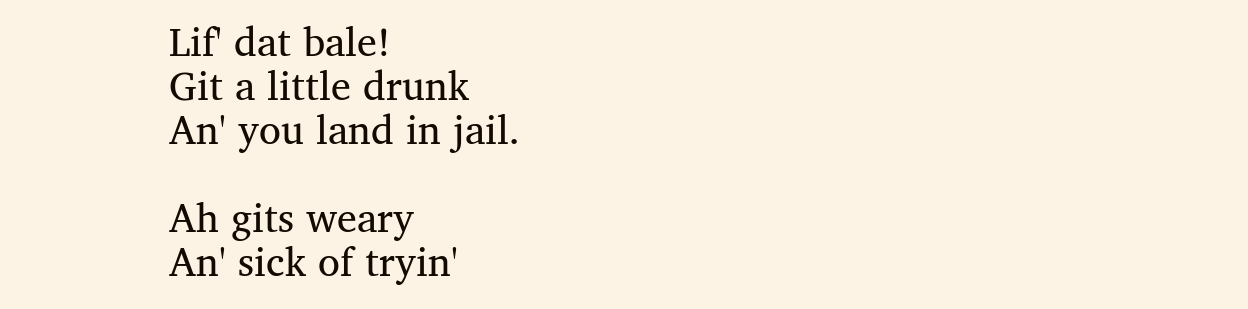Lif' dat bale!
Git a little drunk
An' you land in jail.

Ah gits weary
An' sick of tryin'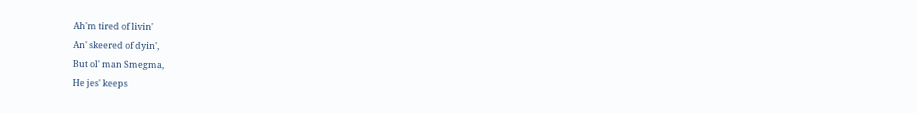Ah'm tired of livin'
An' skeered of dyin',
But ol' man Smegma,
He jes' keeps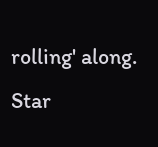rolling' along.
Star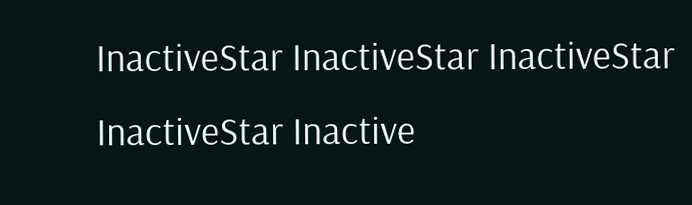InactiveStar InactiveStar InactiveStar InactiveStar Inactive